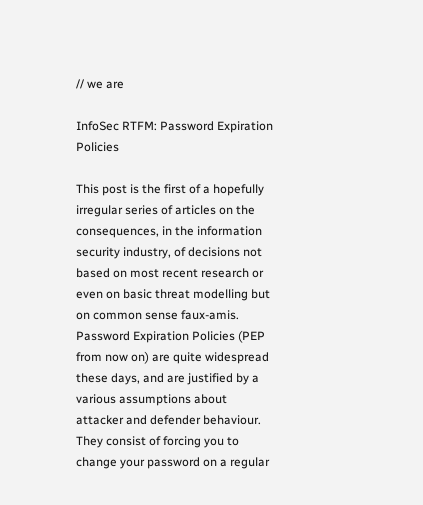// we are

InfoSec RTFM: Password Expiration Policies

This post is the first of a hopefully irregular series of articles on the consequences, in the information security industry, of decisions not based on most recent research or even on basic threat modelling but on common sense faux-amis. Password Expiration Policies (PEP from now on) are quite widespread these days, and are justified by a various assumptions about attacker and defender behaviour. They consist of forcing you to change your password on a regular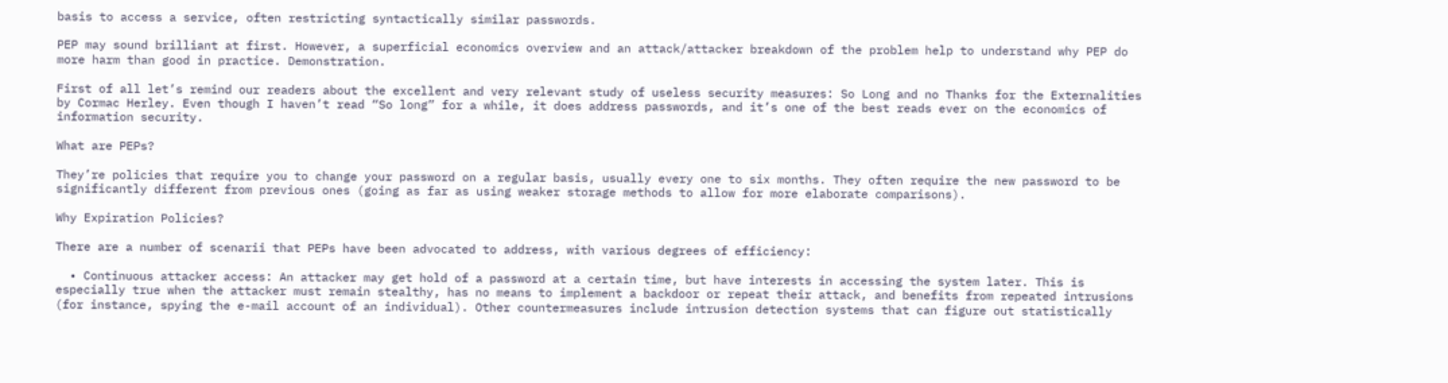basis to access a service, often restricting syntactically similar passwords.

PEP may sound brilliant at first. However, a superficial economics overview and an attack/attacker breakdown of the problem help to understand why PEP do more harm than good in practice. Demonstration.

First of all let’s remind our readers about the excellent and very relevant study of useless security measures: So Long and no Thanks for the Externalities by Cormac Herley. Even though I haven’t read “So long” for a while, it does address passwords, and it’s one of the best reads ever on the economics of information security.

What are PEPs?

They’re policies that require you to change your password on a regular basis, usually every one to six months. They often require the new password to be significantly different from previous ones (going as far as using weaker storage methods to allow for more elaborate comparisons).

Why Expiration Policies?

There are a number of scenarii that PEPs have been advocated to address, with various degrees of efficiency:

  • Continuous attacker access: An attacker may get hold of a password at a certain time, but have interests in accessing the system later. This is especially true when the attacker must remain stealthy, has no means to implement a backdoor or repeat their attack, and benefits from repeated intrusions (for instance, spying the e-mail account of an individual). Other countermeasures include intrusion detection systems that can figure out statistically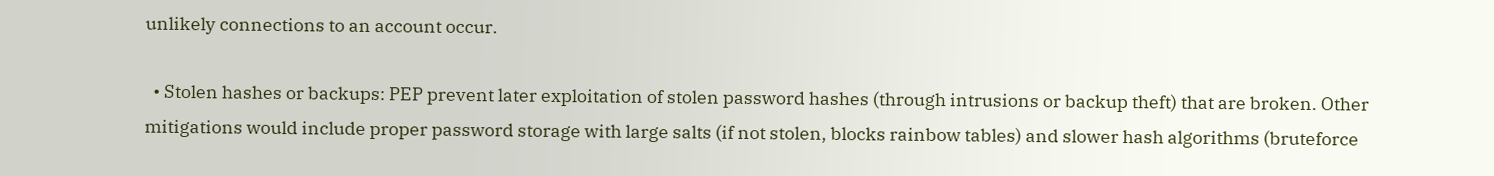unlikely connections to an account occur.

  • Stolen hashes or backups: PEP prevent later exploitation of stolen password hashes (through intrusions or backup theft) that are broken. Other mitigations would include proper password storage with large salts (if not stolen, blocks rainbow tables) and slower hash algorithms (bruteforce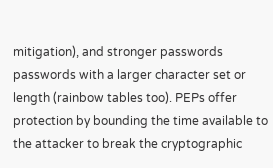mitigation), and stronger passwords passwords with a larger character set or length (rainbow tables too). PEPs offer protection by bounding the time available to the attacker to break the cryptographic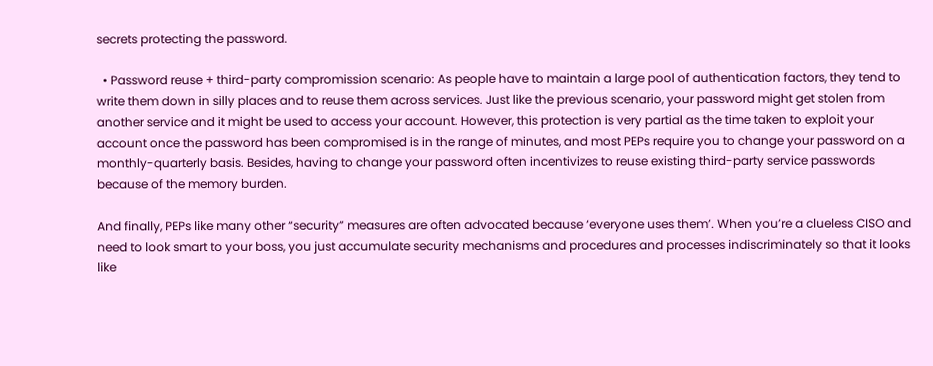secrets protecting the password.

  • Password reuse + third-party compromission scenario: As people have to maintain a large pool of authentication factors, they tend to write them down in silly places and to reuse them across services. Just like the previous scenario, your password might get stolen from another service and it might be used to access your account. However, this protection is very partial as the time taken to exploit your account once the password has been compromised is in the range of minutes, and most PEPs require you to change your password on a monthly-quarterly basis. Besides, having to change your password often incentivizes to reuse existing third-party service passwords because of the memory burden.

And finally, PEPs like many other “security” measures are often advocated because ‘everyone uses them’. When you’re a clueless CISO and need to look smart to your boss, you just accumulate security mechanisms and procedures and processes indiscriminately so that it looks like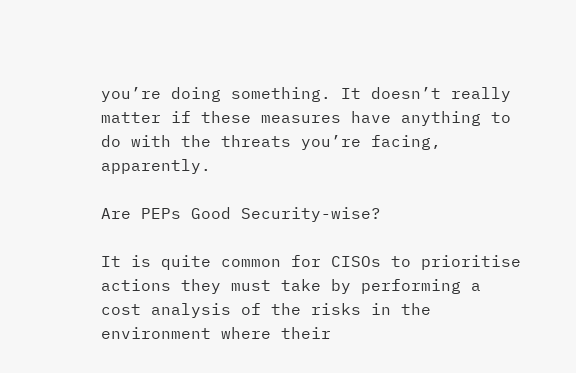you’re doing something. It doesn’t really matter if these measures have anything to do with the threats you’re facing, apparently.

Are PEPs Good Security-wise?

It is quite common for CISOs to prioritise actions they must take by performing a cost analysis of the risks in the environment where their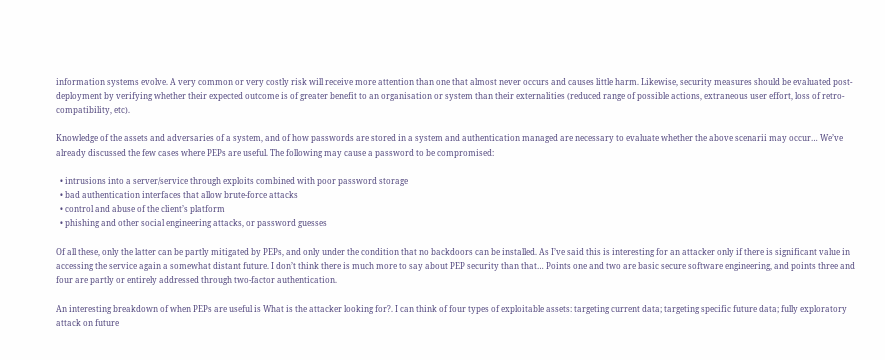information systems evolve. A very common or very costly risk will receive more attention than one that almost never occurs and causes little harm. Likewise, security measures should be evaluated post-deployment by verifying whether their expected outcome is of greater benefit to an organisation or system than their externalities (reduced range of possible actions, extraneous user effort, loss of retro-compatibility, etc).

Knowledge of the assets and adversaries of a system, and of how passwords are stored in a system and authentication managed are necessary to evaluate whether the above scenarii may occur… We’ve already discussed the few cases where PEPs are useful. The following may cause a password to be compromised:

  • intrusions into a server/service through exploits combined with poor password storage
  • bad authentication interfaces that allow brute-force attacks
  • control and abuse of the client’s platform
  • phishing and other social engineering attacks, or password guesses

Of all these, only the latter can be partly mitigated by PEPs, and only under the condition that no backdoors can be installed. As I’ve said this is interesting for an attacker only if there is significant value in accessing the service again a somewhat distant future. I don’t think there is much more to say about PEP security than that… Points one and two are basic secure software engineering, and points three and four are partly or entirely addressed through two-factor authentication.

An interesting breakdown of when PEPs are useful is What is the attacker looking for?. I can think of four types of exploitable assets: targeting current data; targeting specific future data; fully exploratory attack on future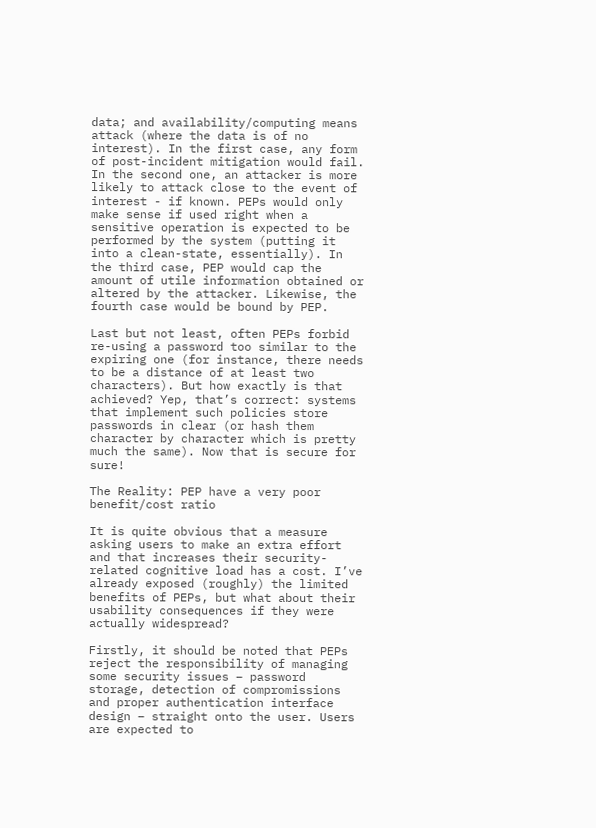data; and availability/computing means attack (where the data is of no interest). In the first case, any form of post-incident mitigation would fail. In the second one, an attacker is more likely to attack close to the event of interest - if known. PEPs would only make sense if used right when a sensitive operation is expected to be performed by the system (putting it into a clean-state, essentially). In the third case, PEP would cap the amount of utile information obtained or altered by the attacker. Likewise, the fourth case would be bound by PEP.

Last but not least, often PEPs forbid re-using a password too similar to the expiring one (for instance, there needs to be a distance of at least two characters). But how exactly is that achieved? Yep, that’s correct: systems that implement such policies store passwords in clear (or hash them character by character which is pretty much the same). Now that is secure for sure!

The Reality: PEP have a very poor benefit/cost ratio

It is quite obvious that a measure asking users to make an extra effort and that increases their security-related cognitive load has a cost. I’ve already exposed (roughly) the limited benefits of PEPs, but what about their usability consequences if they were actually widespread?

Firstly, it should be noted that PEPs reject the responsibility of managing some security issues – password storage, detection of compromissions and proper authentication interface design – straight onto the user. Users are expected to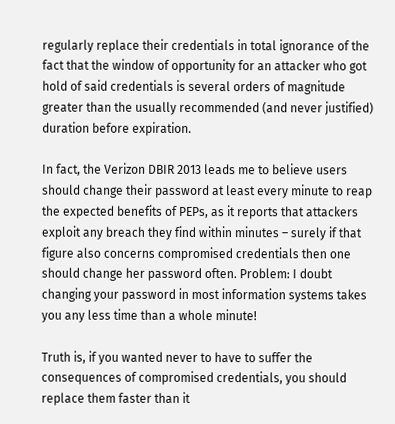regularly replace their credentials in total ignorance of the fact that the window of opportunity for an attacker who got hold of said credentials is several orders of magnitude greater than the usually recommended (and never justified) duration before expiration.

In fact, the Verizon DBIR 2013 leads me to believe users should change their password at least every minute to reap the expected benefits of PEPs, as it reports that attackers exploit any breach they find within minutes – surely if that figure also concerns compromised credentials then one should change her password often. Problem: I doubt changing your password in most information systems takes you any less time than a whole minute!

Truth is, if you wanted never to have to suffer the consequences of compromised credentials, you should replace them faster than it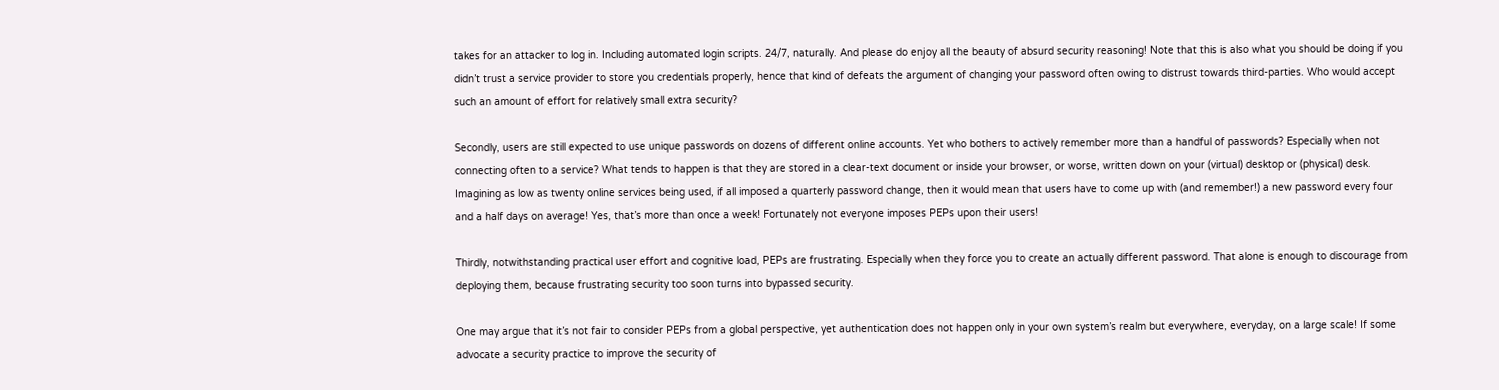takes for an attacker to log in. Including automated login scripts. 24/7, naturally. And please do enjoy all the beauty of absurd security reasoning! Note that this is also what you should be doing if you didn’t trust a service provider to store you credentials properly, hence that kind of defeats the argument of changing your password often owing to distrust towards third-parties. Who would accept such an amount of effort for relatively small extra security?

Secondly, users are still expected to use unique passwords on dozens of different online accounts. Yet who bothers to actively remember more than a handful of passwords? Especially when not connecting often to a service? What tends to happen is that they are stored in a clear-text document or inside your browser, or worse, written down on your (virtual) desktop or (physical) desk. Imagining as low as twenty online services being used, if all imposed a quarterly password change, then it would mean that users have to come up with (and remember!) a new password every four and a half days on average! Yes, that’s more than once a week! Fortunately not everyone imposes PEPs upon their users!

Thirdly, notwithstanding practical user effort and cognitive load, PEPs are frustrating. Especially when they force you to create an actually different password. That alone is enough to discourage from deploying them, because frustrating security too soon turns into bypassed security.

One may argue that it’s not fair to consider PEPs from a global perspective, yet authentication does not happen only in your own system’s realm but everywhere, everyday, on a large scale! If some advocate a security practice to improve the security of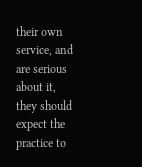their own service, and are serious about it, they should expect the practice to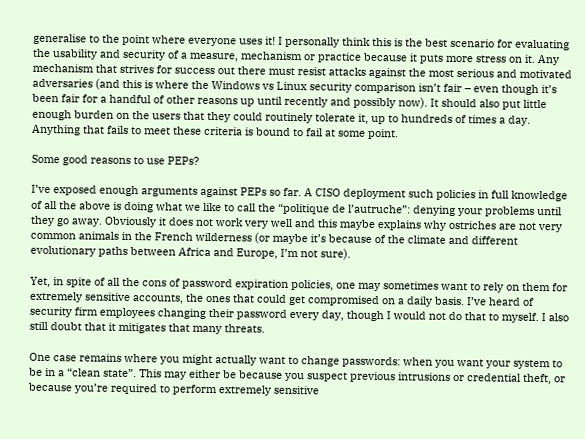generalise to the point where everyone uses it! I personally think this is the best scenario for evaluating the usability and security of a measure, mechanism or practice because it puts more stress on it. Any mechanism that strives for success out there must resist attacks against the most serious and motivated adversaries (and this is where the Windows vs Linux security comparison isn’t fair – even though it’s been fair for a handful of other reasons up until recently and possibly now). It should also put little enough burden on the users that they could routinely tolerate it, up to hundreds of times a day. Anything that fails to meet these criteria is bound to fail at some point.

Some good reasons to use PEPs?

I’ve exposed enough arguments against PEPs so far. A CISO deployment such policies in full knowledge of all the above is doing what we like to call the “politique de l’autruche”: denying your problems until they go away. Obviously it does not work very well and this maybe explains why ostriches are not very common animals in the French wilderness (or maybe it’s because of the climate and different evolutionary paths between Africa and Europe, I’m not sure).

Yet, in spite of all the cons of password expiration policies, one may sometimes want to rely on them for extremely sensitive accounts, the ones that could get compromised on a daily basis. I’ve heard of security firm employees changing their password every day, though I would not do that to myself. I also still doubt that it mitigates that many threats.

One case remains where you might actually want to change passwords: when you want your system to be in a “clean state”. This may either be because you suspect previous intrusions or credential theft, or because you’re required to perform extremely sensitive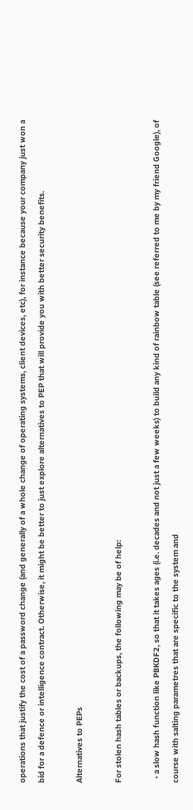operations that justify the cost of a password change (and generally of a whole change of operating systems, client devices, etc), for instance because your company just won a bid for a defence or intelligence contract. Otherwise, it might be better to just explore alternatives to PEP that will provide you with better security benefits.

Alternatives to PEPs

For stolen hash tables or backups, the following may be of help:

  • a slow hash function like PBKDF2, so that it takes ages (i.e. decades and not just a few weeks) to build any kind of rainbow table (see referred to me by my friend Google), of course with salting parametres that are specific to the system and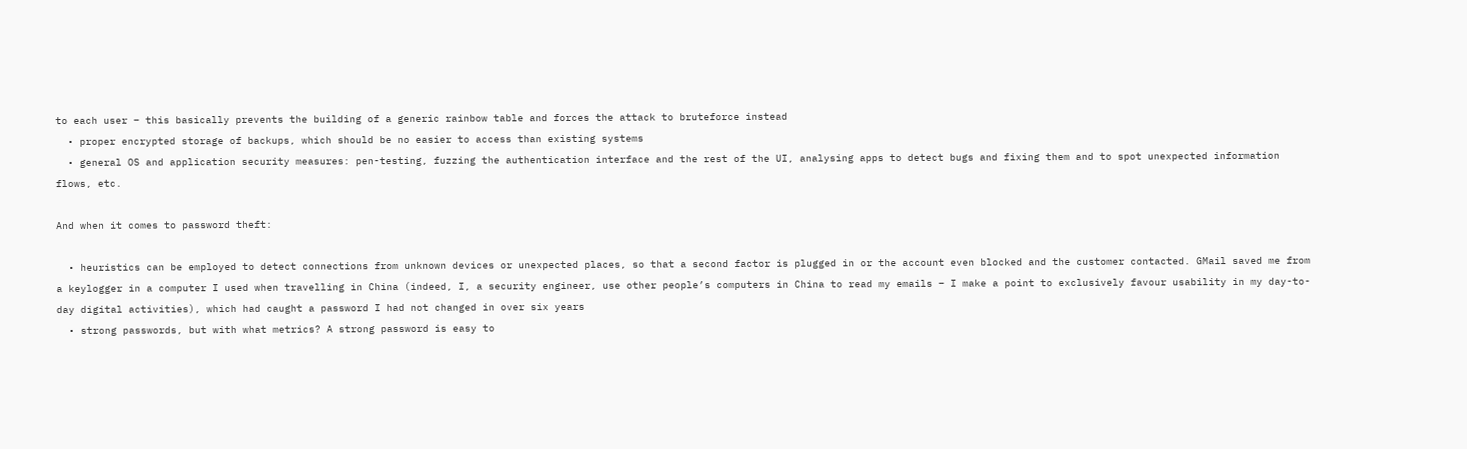to each user – this basically prevents the building of a generic rainbow table and forces the attack to bruteforce instead
  • proper encrypted storage of backups, which should be no easier to access than existing systems
  • general OS and application security measures: pen-testing, fuzzing the authentication interface and the rest of the UI, analysing apps to detect bugs and fixing them and to spot unexpected information flows, etc.

And when it comes to password theft:

  • heuristics can be employed to detect connections from unknown devices or unexpected places, so that a second factor is plugged in or the account even blocked and the customer contacted. GMail saved me from a keylogger in a computer I used when travelling in China (indeed, I, a security engineer, use other people’s computers in China to read my emails – I make a point to exclusively favour usability in my day-to-day digital activities), which had caught a password I had not changed in over six years
  • strong passwords, but with what metrics? A strong password is easy to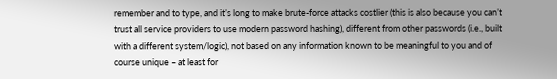remember and to type, and it’s long to make brute-force attacks costlier (this is also because you can’t trust all service providers to use modern password hashing), different from other passwords (i.e., built with a different system/logic), not based on any information known to be meaningful to you and of course unique – at least for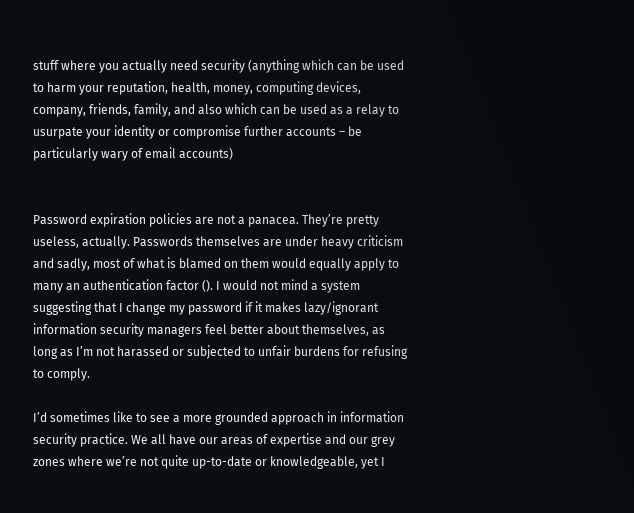stuff where you actually need security (anything which can be used to harm your reputation, health, money, computing devices, company, friends, family, and also which can be used as a relay to usurpate your identity or compromise further accounts – be particularly wary of email accounts)


Password expiration policies are not a panacea. They’re pretty useless, actually. Passwords themselves are under heavy criticism and sadly, most of what is blamed on them would equally apply to many an authentication factor (). I would not mind a system suggesting that I change my password if it makes lazy/ignorant information security managers feel better about themselves, as long as I’m not harassed or subjected to unfair burdens for refusing to comply.

I’d sometimes like to see a more grounded approach in information security practice. We all have our areas of expertise and our grey zones where we’re not quite up-to-date or knowledgeable, yet I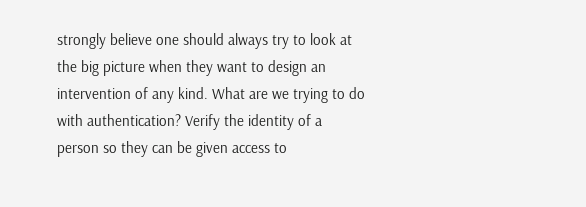strongly believe one should always try to look at the big picture when they want to design an intervention of any kind. What are we trying to do with authentication? Verify the identity of a person so they can be given access to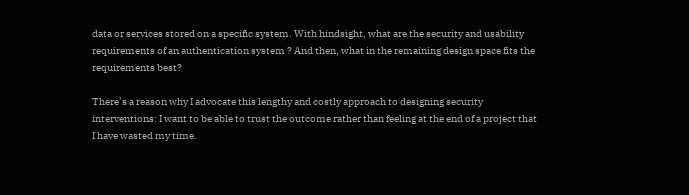data or services stored on a specific system. With hindsight, what are the security and usability requirements of an authentication system ? And then, what in the remaining design space fits the requirements best?

There’s a reason why I advocate this lengthy and costly approach to designing security interventions: I want to be able to trust the outcome rather than feeling at the end of a project that I have wasted my time.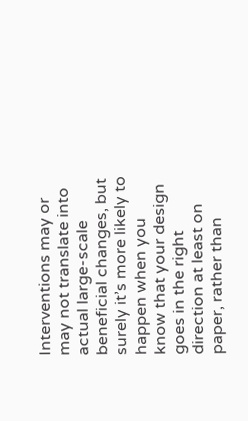Interventions may or may not translate into actual large-scale beneficial changes, but surely it’s more likely to happen when you know that your design goes in the right direction at least on paper, rather than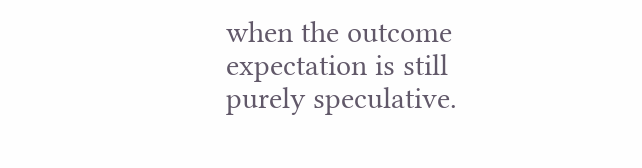when the outcome expectation is still purely speculative.